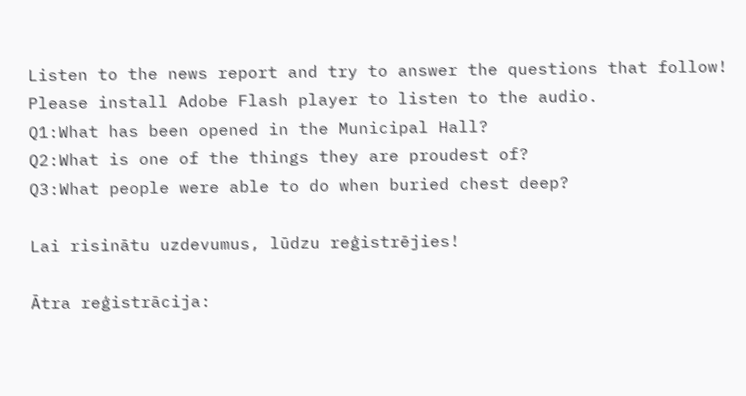Listen to the news report and try to answer the questions that follow!
Please install Adobe Flash player to listen to the audio.
Q1:What has been opened in the Municipal Hall?
Q2:What is one of the things they are proudest of?
Q3:What people were able to do when buried chest deep?

Lai risinātu uzdevumus, lūdzu reģistrējies!

Ātra reģistrācija: